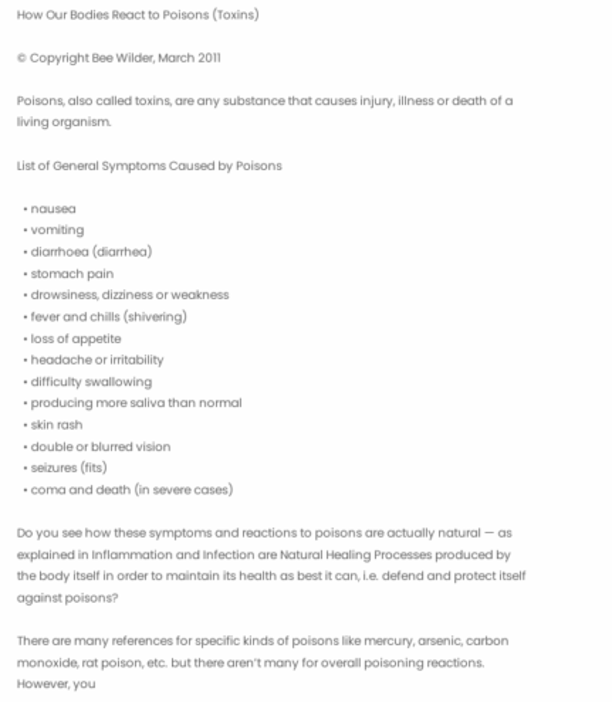How Our Bodies React to Poisons (Toxins)

© Copyright Bee Wilder, March 2011

Poisons, also called toxins, are any substance that causes injury, illness or death of a living organism.

List of General Symptoms Caused by Poisons

  • nausea
  • vomiting
  • diarrhoea (diarrhea)
  • stomach pain
  • drowsiness, dizziness or weakness
  • fever and chills (shivering)
  • loss of appetite
  • headache or irritability
  • difficulty swallowing
  • producing more saliva than normal
  • skin rash
  • double or blurred vision
  • seizures (fits)
  • coma and death (in severe cases)

Do you see how these symptoms and reactions to poisons are actually natural — as explained in Inflammation and Infection are Natural Healing Processes produced by the body itself in order to maintain its health as best it can, i.e. defend and protect itself against poisons?

There are many references for specific kinds of poisons like mercury, arsenic, carbon monoxide, rat poison, etc. but there aren’t many for overall poisoning reactions. However, you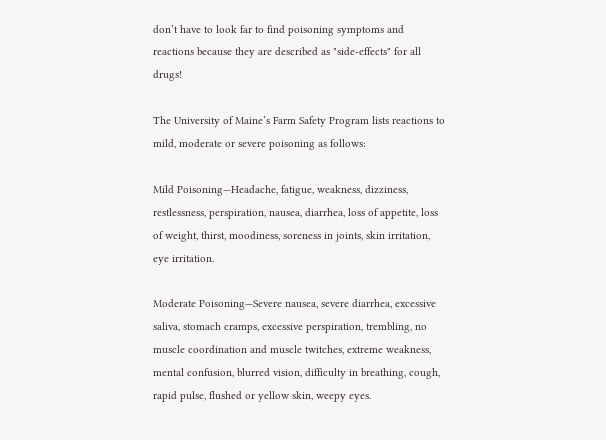don’t have to look far to find poisoning symptoms and reactions because they are described as "side-effects" for all drugs!

The University of Maine’s Farm Safety Program lists reactions to mild, moderate or severe poisoning as follows:

Mild Poisoning—Headache, fatigue, weakness, dizziness, restlessness, perspiration, nausea, diarrhea, loss of appetite, loss of weight, thirst, moodiness, soreness in joints, skin irritation, eye irritation.

Moderate Poisoning—Severe nausea, severe diarrhea, excessive saliva, stomach cramps, excessive perspiration, trembling, no muscle coordination and muscle twitches, extreme weakness, mental confusion, blurred vision, difficulty in breathing, cough, rapid pulse, flushed or yellow skin, weepy eyes.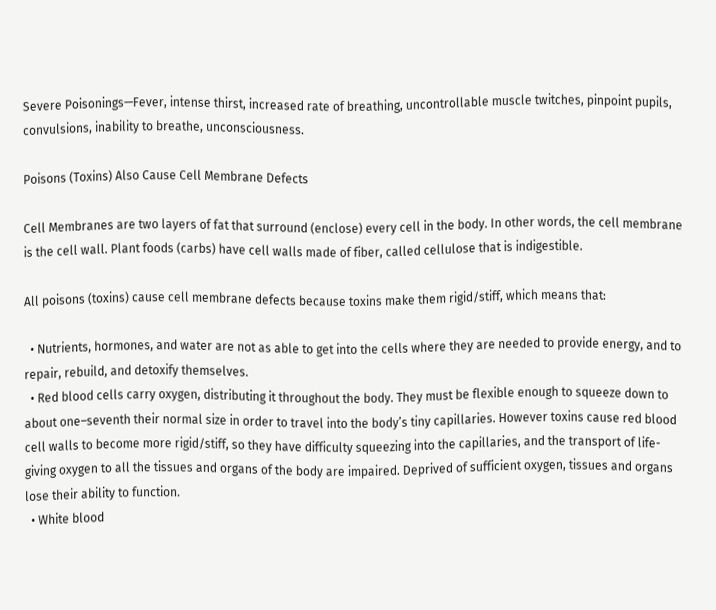Severe Poisonings—Fever, intense thirst, increased rate of breathing, uncontrollable muscle twitches, pinpoint pupils, convulsions, inability to breathe, unconsciousness.

Poisons (Toxins) Also Cause Cell Membrane Defects

Cell Membranes are two layers of fat that surround (enclose) every cell in the body. In other words, the cell membrane is the cell wall. Plant foods (carbs) have cell walls made of fiber, called cellulose that is indigestible.

All poisons (toxins) cause cell membrane defects because toxins make them rigid/stiff, which means that:

  • Nutrients, hormones, and water are not as able to get into the cells where they are needed to provide energy, and to repair, rebuild, and detoxify themselves.
  • Red blood cells carry oxygen, distributing it throughout the body. They must be flexible enough to squeeze down to about one–seventh their normal size in order to travel into the body’s tiny capillaries. However toxins cause red blood cell walls to become more rigid/stiff, so they have difficulty squeezing into the capillaries, and the transport of life-giving oxygen to all the tissues and organs of the body are impaired. Deprived of sufficient oxygen, tissues and organs lose their ability to function.
  • White blood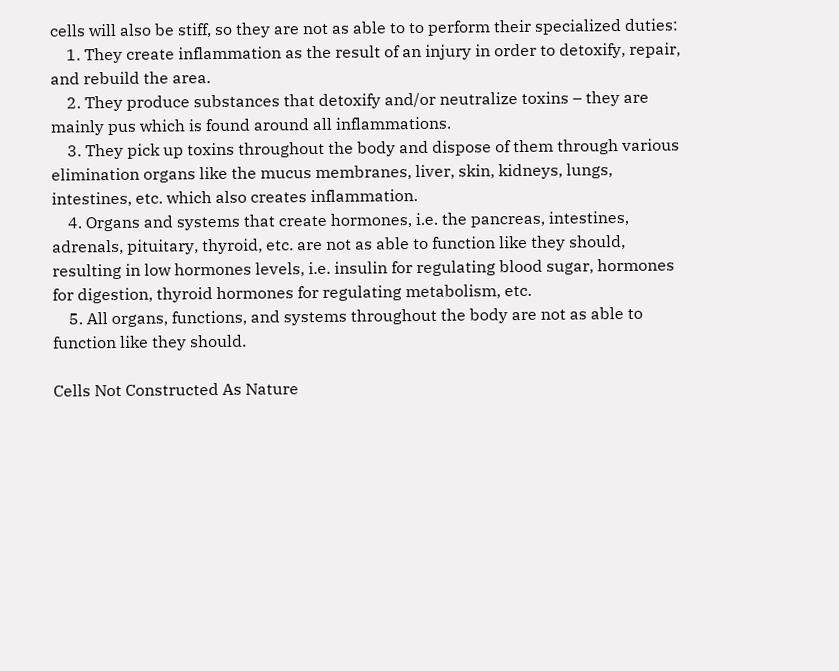cells will also be stiff, so they are not as able to to perform their specialized duties:
    1. They create inflammation as the result of an injury in order to detoxify, repair, and rebuild the area.
    2. They produce substances that detoxify and/or neutralize toxins – they are mainly pus which is found around all inflammations.
    3. They pick up toxins throughout the body and dispose of them through various elimination organs like the mucus membranes, liver, skin, kidneys, lungs, intestines, etc. which also creates inflammation.
    4. Organs and systems that create hormones, i.e. the pancreas, intestines, adrenals, pituitary, thyroid, etc. are not as able to function like they should, resulting in low hormones levels, i.e. insulin for regulating blood sugar, hormones for digestion, thyroid hormones for regulating metabolism, etc.
    5. All organs, functions, and systems throughout the body are not as able to function like they should.

Cells Not Constructed As Nature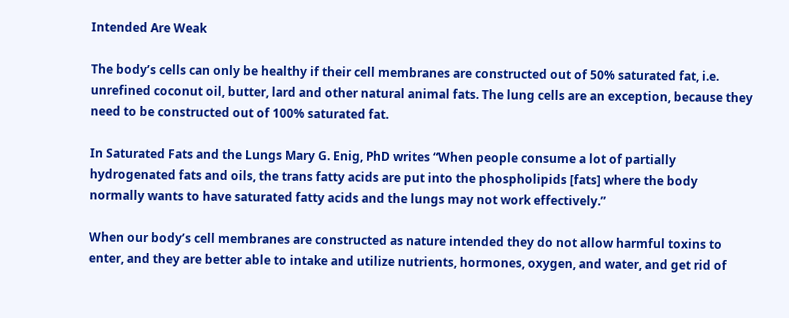Intended Are Weak

The body’s cells can only be healthy if their cell membranes are constructed out of 50% saturated fat, i.e. unrefined coconut oil, butter, lard and other natural animal fats. The lung cells are an exception, because they need to be constructed out of 100% saturated fat.

In Saturated Fats and the Lungs Mary G. Enig, PhD writes “When people consume a lot of partially hydrogenated fats and oils, the trans fatty acids are put into the phospholipids [fats] where the body normally wants to have saturated fatty acids and the lungs may not work effectively.”

When our body’s cell membranes are constructed as nature intended they do not allow harmful toxins to enter, and they are better able to intake and utilize nutrients, hormones, oxygen, and water, and get rid of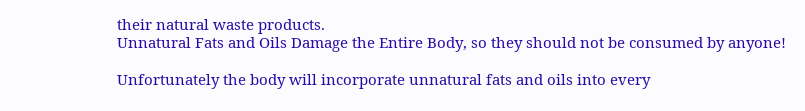their natural waste products.
Unnatural Fats and Oils Damage the Entire Body, so they should not be consumed by anyone!

Unfortunately the body will incorporate unnatural fats and oils into every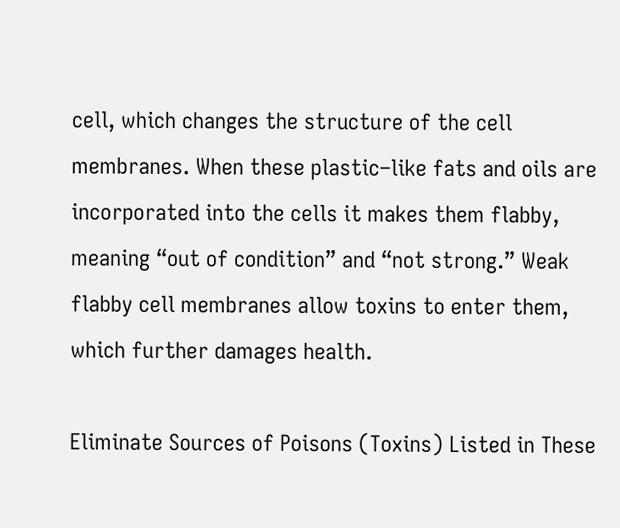cell, which changes the structure of the cell membranes. When these plastic–like fats and oils are incorporated into the cells it makes them flabby, meaning “out of condition” and “not strong.” Weak flabby cell membranes allow toxins to enter them, which further damages health.

Eliminate Sources of Poisons (Toxins) Listed in These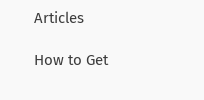Articles

How to Get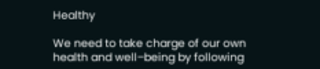Healthy

We need to take charge of our own health and well–being by following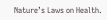Nature’s Laws on Health.